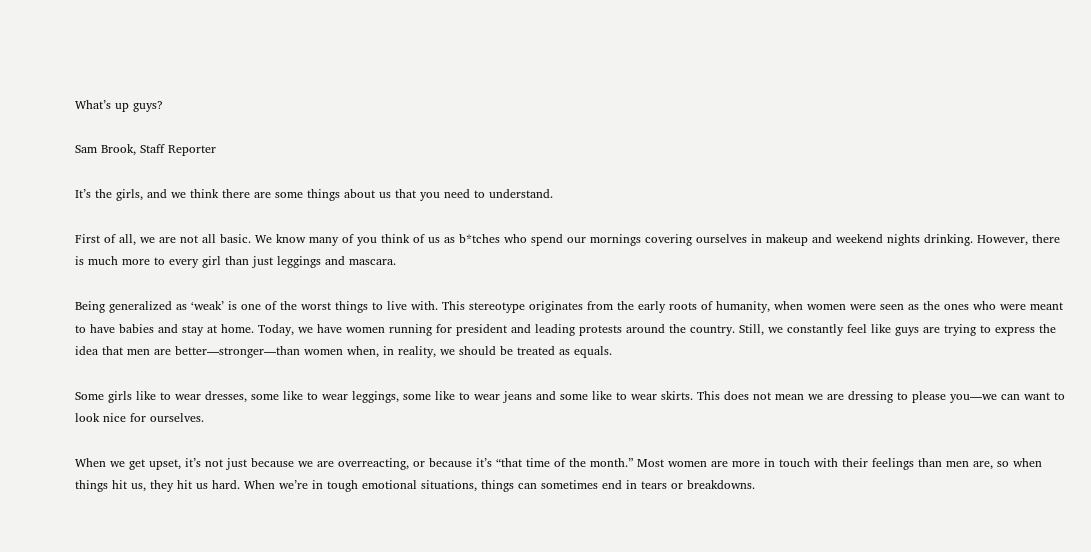What’s up guys?

Sam Brook, Staff Reporter

It’s the girls, and we think there are some things about us that you need to understand.

First of all, we are not all basic. We know many of you think of us as b*tches who spend our mornings covering ourselves in makeup and weekend nights drinking. However, there is much more to every girl than just leggings and mascara.

Being generalized as ‘weak’ is one of the worst things to live with. This stereotype originates from the early roots of humanity, when women were seen as the ones who were meant to have babies and stay at home. Today, we have women running for president and leading protests around the country. Still, we constantly feel like guys are trying to express the idea that men are better—stronger—than women when, in reality, we should be treated as equals.

Some girls like to wear dresses, some like to wear leggings, some like to wear jeans and some like to wear skirts. This does not mean we are dressing to please you—we can want to look nice for ourselves.

When we get upset, it’s not just because we are overreacting, or because it’s “that time of the month.” Most women are more in touch with their feelings than men are, so when things hit us, they hit us hard. When we’re in tough emotional situations, things can sometimes end in tears or breakdowns.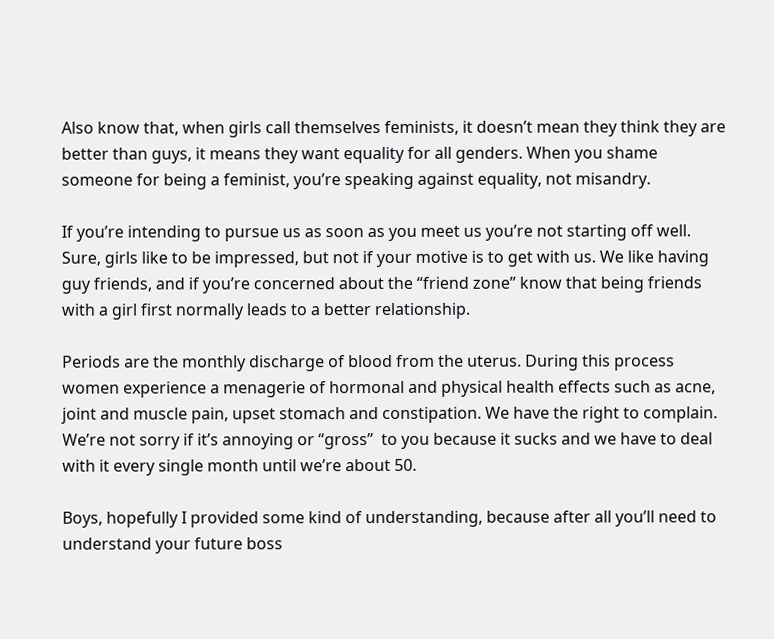Also know that, when girls call themselves feminists, it doesn’t mean they think they are better than guys, it means they want equality for all genders. When you shame someone for being a feminist, you’re speaking against equality, not misandry.

If you’re intending to pursue us as soon as you meet us you’re not starting off well. Sure, girls like to be impressed, but not if your motive is to get with us. We like having guy friends, and if you’re concerned about the “friend zone” know that being friends with a girl first normally leads to a better relationship.

Periods are the monthly discharge of blood from the uterus. During this process women experience a menagerie of hormonal and physical health effects such as acne, joint and muscle pain, upset stomach and constipation. We have the right to complain. We’re not sorry if it’s annoying or “gross”  to you because it sucks and we have to deal with it every single month until we’re about 50.

Boys, hopefully I provided some kind of understanding, because after all you’ll need to understand your future boss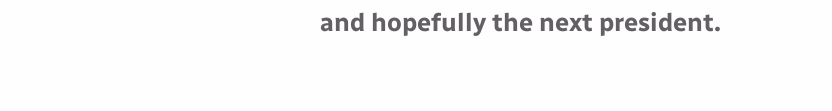and hopefully the next president.